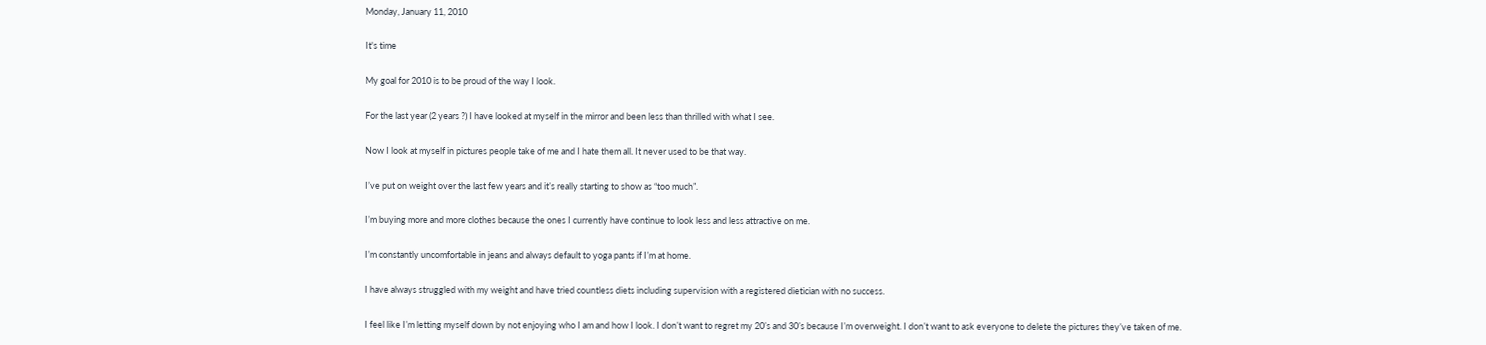Monday, January 11, 2010

It's time

My goal for 2010 is to be proud of the way I look.

For the last year (2 years ?) I have looked at myself in the mirror and been less than thrilled with what I see.

Now I look at myself in pictures people take of me and I hate them all. It never used to be that way.

I’ve put on weight over the last few years and it’s really starting to show as “too much”.

I’m buying more and more clothes because the ones I currently have continue to look less and less attractive on me.

I’m constantly uncomfortable in jeans and always default to yoga pants if I’m at home.

I have always struggled with my weight and have tried countless diets including supervision with a registered dietician with no success.

I feel like I’m letting myself down by not enjoying who I am and how I look. I don’t want to regret my 20’s and 30’s because I’m overweight. I don’t want to ask everyone to delete the pictures they’ve taken of me.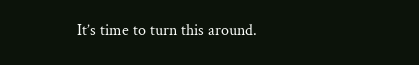It’s time to turn this around.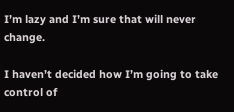I’m lazy and I’m sure that will never change.

I haven’t decided how I’m going to take control of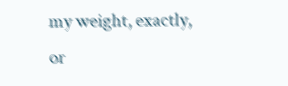my weight, exactly, or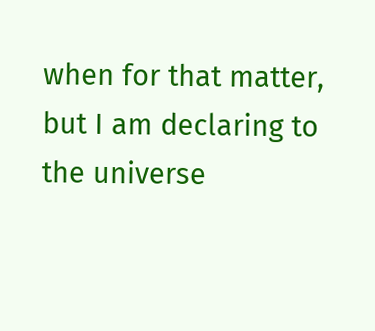when for that matter, but I am declaring to the universe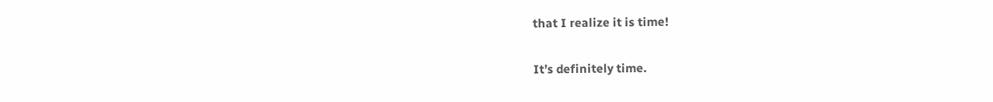that I realize it is time!

It’s definitely time.